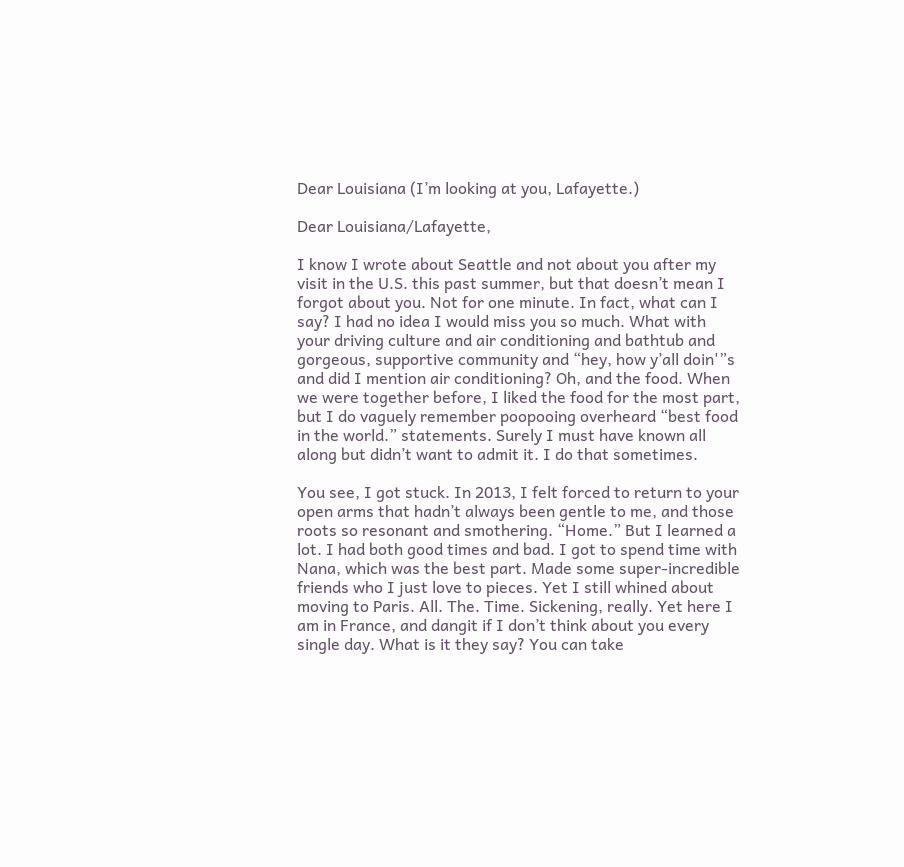Dear Louisiana (I’m looking at you, Lafayette.)

Dear Louisiana/Lafayette,

I know I wrote about Seattle and not about you after my visit in the U.S. this past summer, but that doesn’t mean I forgot about you. Not for one minute. In fact, what can I say? I had no idea I would miss you so much. What with your driving culture and air conditioning and bathtub and gorgeous, supportive community and “hey, how y’all doin'”s and did I mention air conditioning? Oh, and the food. When we were together before, I liked the food for the most part, but I do vaguely remember poopooing overheard “best food in the world.” statements. Surely I must have known all along but didn’t want to admit it. I do that sometimes.

You see, I got stuck. In 2013, I felt forced to return to your open arms that hadn’t always been gentle to me, and those roots so resonant and smothering. “Home.” But I learned a lot. I had both good times and bad. I got to spend time with Nana, which was the best part. Made some super-incredible friends who I just love to pieces. Yet I still whined about moving to Paris. All. The. Time. Sickening, really. Yet here I am in France, and dangit if I don’t think about you every single day. What is it they say? You can take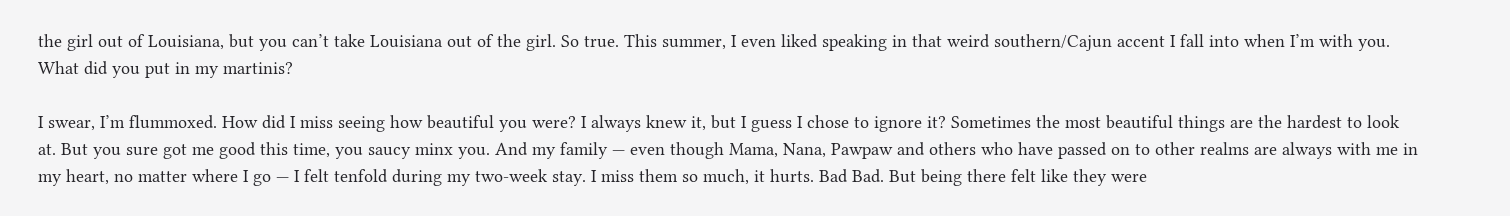the girl out of Louisiana, but you can’t take Louisiana out of the girl. So true. This summer, I even liked speaking in that weird southern/Cajun accent I fall into when I’m with you. What did you put in my martinis?

I swear, I’m flummoxed. How did I miss seeing how beautiful you were? I always knew it, but I guess I chose to ignore it? Sometimes the most beautiful things are the hardest to look at. But you sure got me good this time, you saucy minx you. And my family — even though Mama, Nana, Pawpaw and others who have passed on to other realms are always with me in my heart, no matter where I go — I felt tenfold during my two-week stay. I miss them so much, it hurts. Bad Bad. But being there felt like they were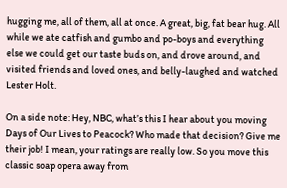hugging me, all of them, all at once. A great, big, fat bear hug. All while we ate catfish and gumbo and po-boys and everything else we could get our taste buds on, and drove around, and visited friends and loved ones, and belly-laughed and watched Lester Holt.

On a side note: Hey, NBC, what’s this I hear about you moving Days of Our Lives to Peacock? Who made that decision? Give me their job! I mean, your ratings are really low. So you move this classic soap opera away from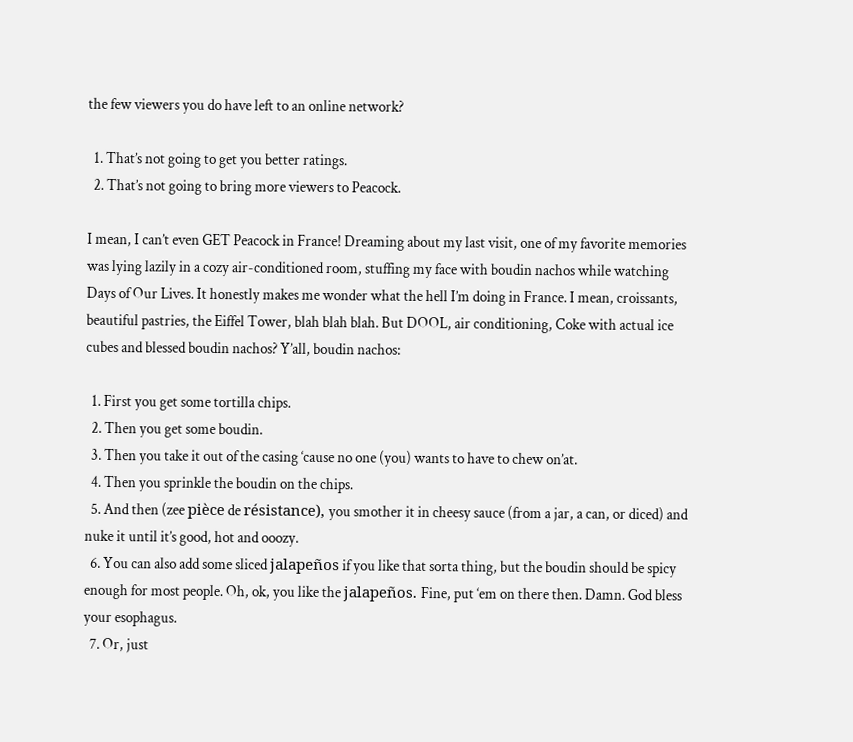the few viewers you do have left to an online network?

  1. That’s not going to get you better ratings.
  2. That’s not going to bring more viewers to Peacock.

I mean, I can’t even GET Peacock in France! Dreaming about my last visit, one of my favorite memories was lying lazily in a cozy air-conditioned room, stuffing my face with boudin nachos while watching Days of Our Lives. It honestly makes me wonder what the hell I’m doing in France. I mean, croissants, beautiful pastries, the Eiffel Tower, blah blah blah. But DOOL, air conditioning, Coke with actual ice cubes and blessed boudin nachos? Y’all, boudin nachos:

  1. First you get some tortilla chips.
  2. Then you get some boudin.
  3. Then you take it out of the casing ‘cause no one (you) wants to have to chew on’at.
  4. Then you sprinkle the boudin on the chips.
  5. And then (zee pièce de résistance), you smother it in cheesy sauce (from a jar, a can, or diced) and nuke it until it’s good, hot and ooozy.
  6. You can also add some sliced jalapeños if you like that sorta thing, but the boudin should be spicy enough for most people. Oh, ok, you like the jalapeños. Fine, put ‘em on there then. Damn. God bless your esophagus.
  7. Or, just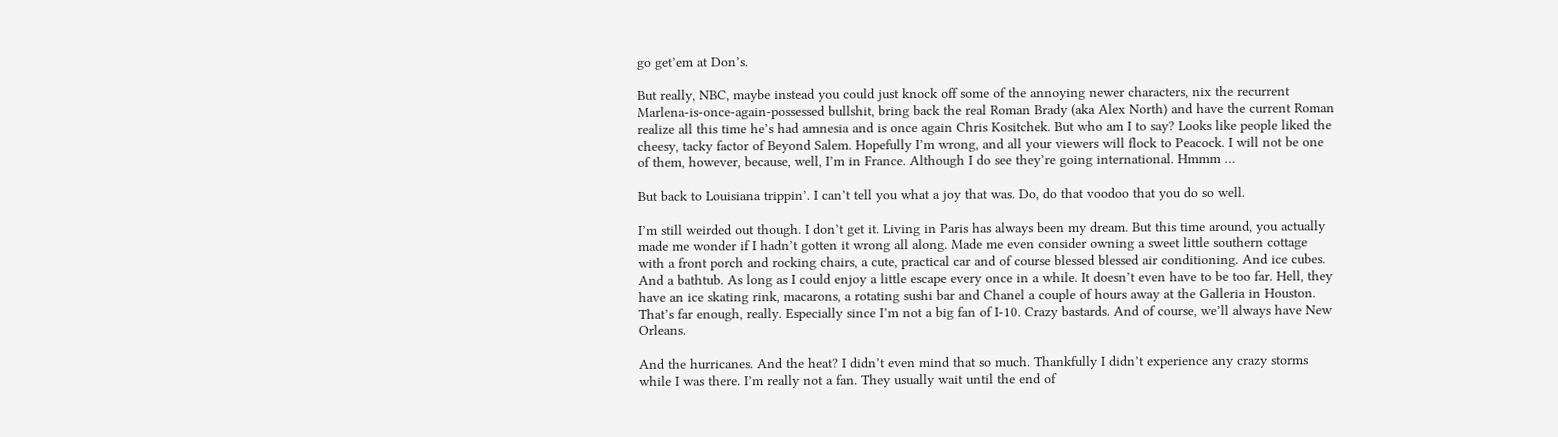go get’em at Don’s.

But really, NBC, maybe instead you could just knock off some of the annoying newer characters, nix the recurrent Marlena-is-once-again-possessed bullshit, bring back the real Roman Brady (aka Alex North) and have the current Roman realize all this time he’s had amnesia and is once again Chris Kositchek. But who am I to say? Looks like people liked the cheesy, tacky factor of Beyond Salem. Hopefully I’m wrong, and all your viewers will flock to Peacock. I will not be one of them, however, because, well, I’m in France. Although I do see they’re going international. Hmmm …

But back to Louisiana trippin’. I can’t tell you what a joy that was. Do, do that voodoo that you do so well.

I’m still weirded out though. I don’t get it. Living in Paris has always been my dream. But this time around, you actually made me wonder if I hadn’t gotten it wrong all along. Made me even consider owning a sweet little southern cottage with a front porch and rocking chairs, a cute, practical car and of course blessed blessed air conditioning. And ice cubes. And a bathtub. As long as I could enjoy a little escape every once in a while. It doesn’t even have to be too far. Hell, they have an ice skating rink, macarons, a rotating sushi bar and Chanel a couple of hours away at the Galleria in Houston. That’s far enough, really. Especially since I’m not a big fan of I-10. Crazy bastards. And of course, we’ll always have New Orleans.

And the hurricanes. And the heat? I didn’t even mind that so much. Thankfully I didn’t experience any crazy storms while I was there. I’m really not a fan. They usually wait until the end of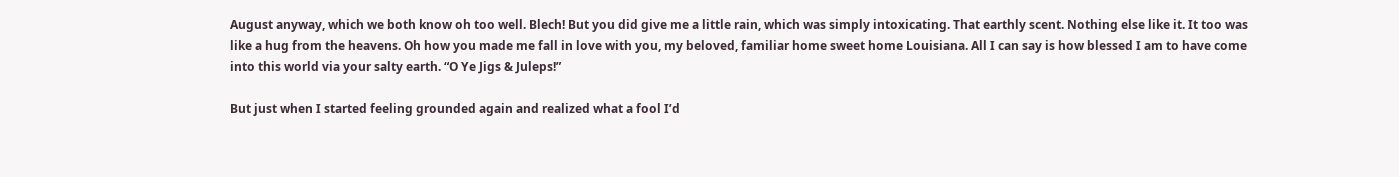August anyway, which we both know oh too well. Blech! But you did give me a little rain, which was simply intoxicating. That earthly scent. Nothing else like it. It too was like a hug from the heavens. Oh how you made me fall in love with you, my beloved, familiar home sweet home Louisiana. All I can say is how blessed I am to have come into this world via your salty earth. “O Ye Jigs & Juleps!”

But just when I started feeling grounded again and realized what a fool I’d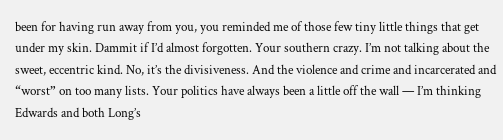been for having run away from you, you reminded me of those few tiny little things that get under my skin. Dammit if I’d almost forgotten. Your southern crazy. I’m not talking about the sweet, eccentric kind. No, it’s the divisiveness. And the violence and crime and incarcerated and “worst” on too many lists. Your politics have always been a little off the wall — I’m thinking Edwards and both Long’s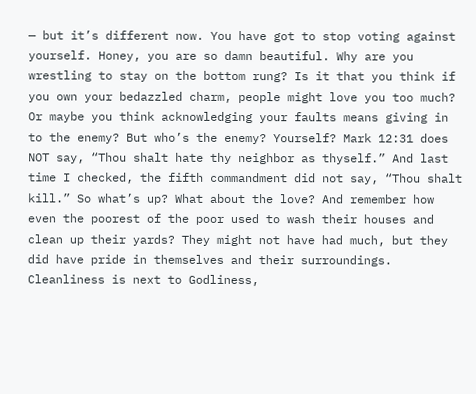— but it’s different now. You have got to stop voting against yourself. Honey, you are so damn beautiful. Why are you wrestling to stay on the bottom rung? Is it that you think if you own your bedazzled charm, people might love you too much? Or maybe you think acknowledging your faults means giving in to the enemy? But who’s the enemy? Yourself? Mark 12:31 does NOT say, “Thou shalt hate thy neighbor as thyself.” And last time I checked, the fifth commandment did not say, “Thou shalt kill.” So what’s up? What about the love? And remember how even the poorest of the poor used to wash their houses and clean up their yards? They might not have had much, but they did have pride in themselves and their surroundings. Cleanliness is next to Godliness,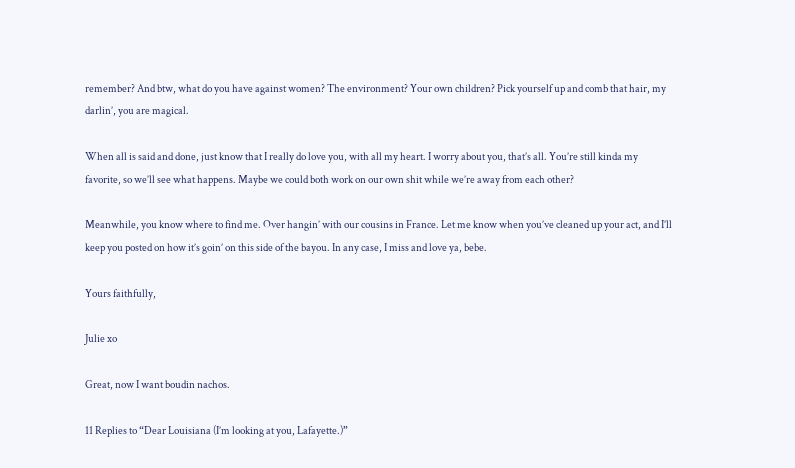remember? And btw, what do you have against women? The environment? Your own children? Pick yourself up and comb that hair, my darlin’, you are magical.

When all is said and done, just know that I really do love you, with all my heart. I worry about you, that’s all. You’re still kinda my favorite, so we’ll see what happens. Maybe we could both work on our own shit while we’re away from each other?

Meanwhile, you know where to find me. Over hangin’ with our cousins in France. Let me know when you’ve cleaned up your act, and I’ll keep you posted on how it’s goin’ on this side of the bayou. In any case, I miss and love ya, bebe.

Yours faithfully,

Julie xo

Great, now I want boudin nachos.

11 Replies to “Dear Louisiana (I’m looking at you, Lafayette.)”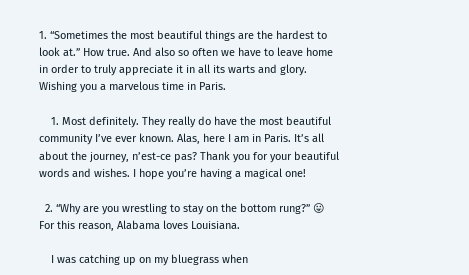1. “Sometimes the most beautiful things are the hardest to look at.” How true. And also so often we have to leave home in order to truly appreciate it in all its warts and glory. Wishing you a marvelous time in Paris.

    1. Most definitely. They really do have the most beautiful community I’ve ever known. Alas, here I am in Paris. It’s all about the journey, n’est-ce pas? Thank you for your beautiful words and wishes. I hope you’re having a magical one!

  2. “Why are you wrestling to stay on the bottom rung?” 😛 For this reason, Alabama loves Louisiana.

    I was catching up on my bluegrass when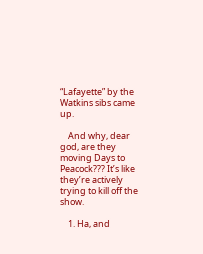“Lafayette” by the Watkins sibs came up.

    And why, dear god, are they moving Days to Peacock??? It’s like they’re actively trying to kill off the show.

    1. Ha, and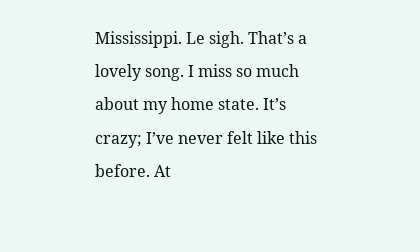Mississippi. Le sigh. That’s a lovely song. I miss so much about my home state. It’s crazy; I’ve never felt like this before. At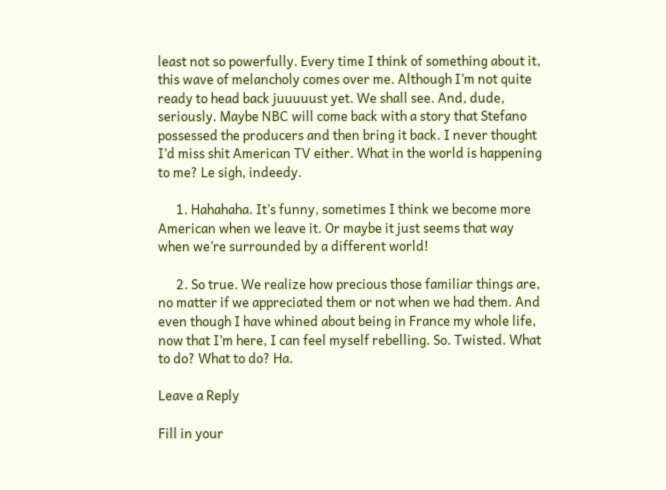least not so powerfully. Every time I think of something about it, this wave of melancholy comes over me. Although I’m not quite ready to head back juuuuust yet. We shall see. And, dude, seriously. Maybe NBC will come back with a story that Stefano possessed the producers and then bring it back. I never thought I’d miss shit American TV either. What in the world is happening to me? Le sigh, indeedy.

      1. Hahahaha. It’s funny, sometimes I think we become more American when we leave it. Or maybe it just seems that way when we’re surrounded by a different world!

      2. So true. We realize how precious those familiar things are, no matter if we appreciated them or not when we had them. And even though I have whined about being in France my whole life, now that I’m here, I can feel myself rebelling. So. Twisted. What to do? What to do? Ha.

Leave a Reply

Fill in your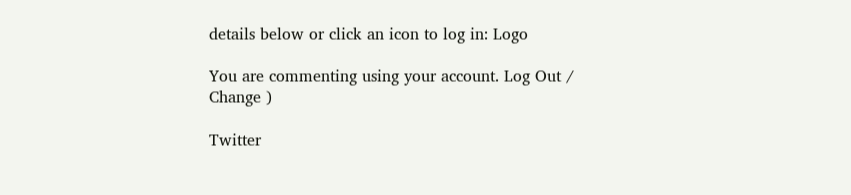details below or click an icon to log in: Logo

You are commenting using your account. Log Out /  Change )

Twitter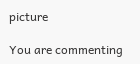picture

You are commenting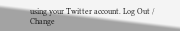using your Twitter account. Log Out /  Change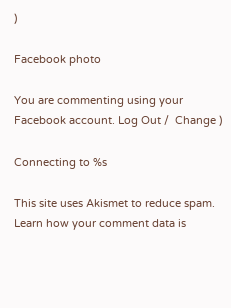)

Facebook photo

You are commenting using your Facebook account. Log Out /  Change )

Connecting to %s

This site uses Akismet to reduce spam. Learn how your comment data is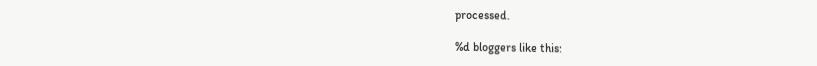processed.

%d bloggers like this: